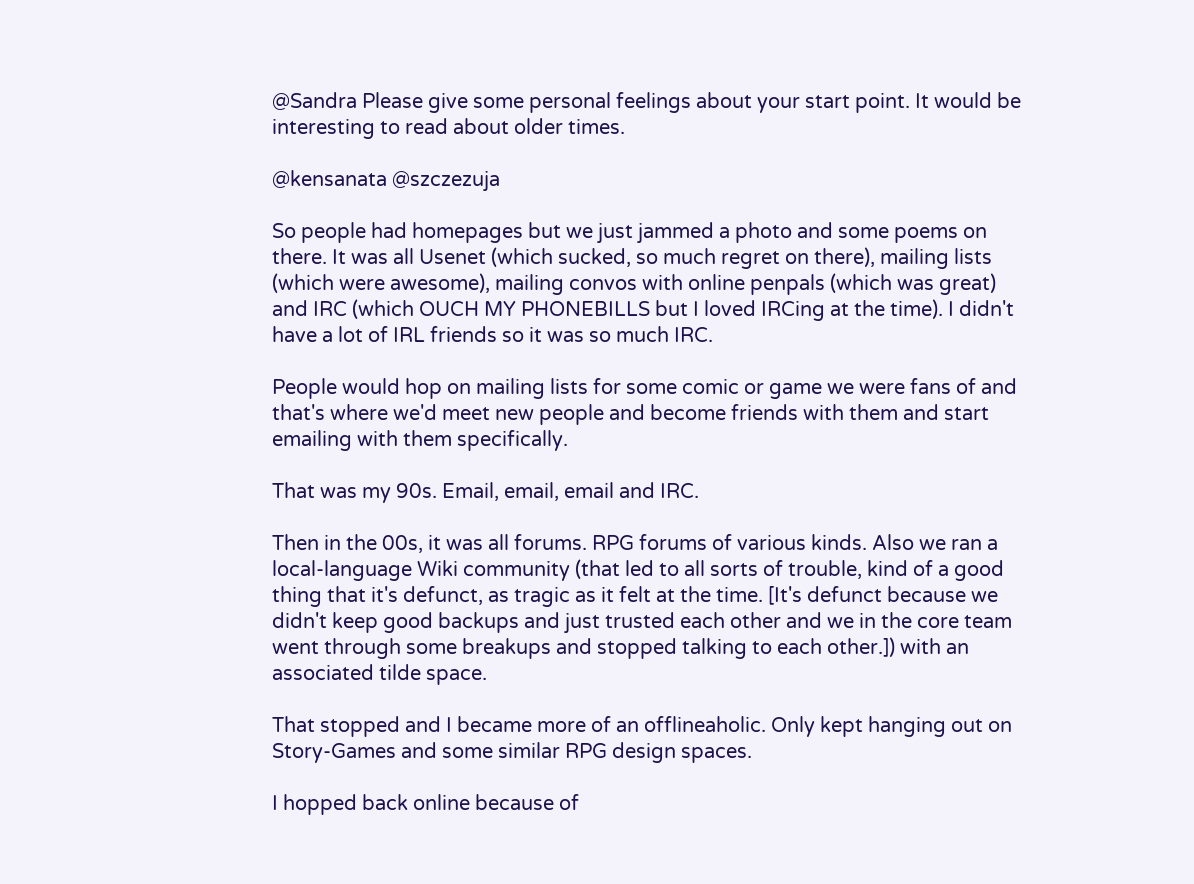@Sandra Please give some personal feelings about your start point. It would be interesting to read about older times.

@kensanata @szczezuja

So people had homepages but we just jammed a photo and some poems on there. It was all Usenet (which sucked, so much regret on there), mailing lists (which were awesome), mailing convos with online penpals (which was great) and IRC (which OUCH MY PHONEBILLS but I loved IRCing at the time). I didn't have a lot of IRL friends so it was so much IRC.

People would hop on mailing lists for some comic or game we were fans of and that's where we'd meet new people and become friends with them and start emailing with them specifically.

That was my 90s. Email, email, email and IRC.

Then in the 00s, it was all forums. RPG forums of various kinds. Also we ran a local-language Wiki community (that led to all sorts of trouble, kind of a good thing that it's defunct, as tragic as it felt at the time. [It's defunct because we didn't keep good backups and just trusted each other and we in the core team went through some breakups and stopped talking to each other.]) with an associated tilde space.

That stopped and I became more of an offlineaholic. Only kept hanging out on Story-Games and some similar RPG design spaces.

I hopped back online because of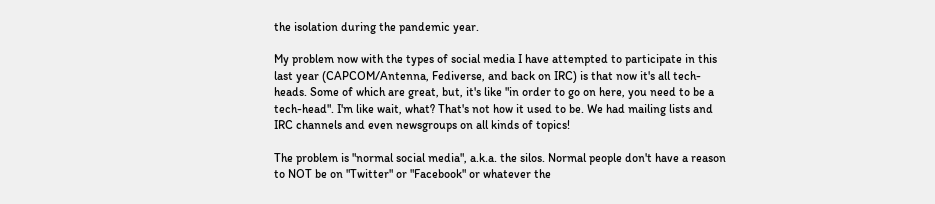the isolation during the pandemic year.

My problem now with the types of social media I have attempted to participate in this last year (CAPCOM/Antenna, Fediverse, and back on IRC) is that now it's all tech-heads. Some of which are great, but, it's like "in order to go on here, you need to be a tech-head". I'm like wait, what? That's not how it used to be. We had mailing lists and IRC channels and even newsgroups on all kinds of topics!

The problem is "normal social media", a.k.a. the silos. Normal people don't have a reason to NOT be on "Twitter" or "Facebook" or whatever the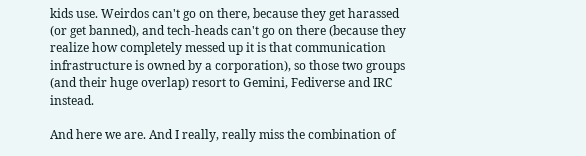kids use. Weirdos can't go on there, because they get harassed (or get banned), and tech-heads can't go on there (because they realize how completely messed up it is that communication infrastructure is owned by a corporation), so those two groups (and their huge overlap) resort to Gemini, Fediverse and IRC instead.

And here we are. And I really, really miss the combination of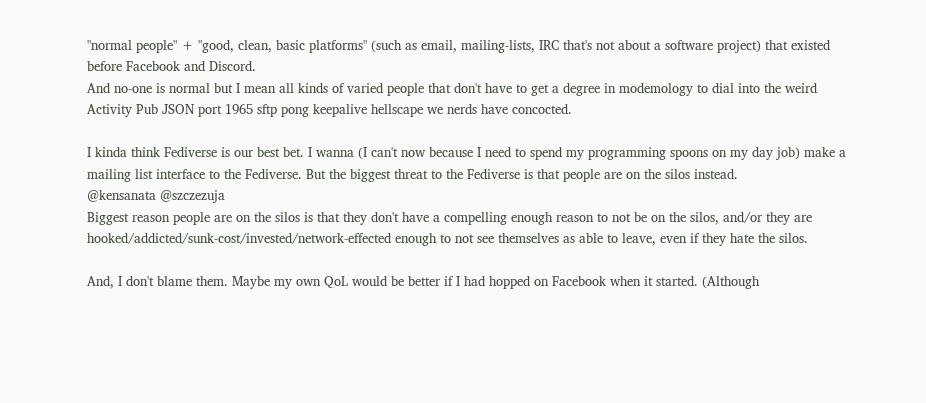"normal people" + "good, clean, basic platforms" (such as email, mailing-lists, IRC that's not about a software project) that existed before Facebook and Discord.
And no-one is normal but I mean all kinds of varied people that don't have to get a degree in modemology to dial into the weird Activity Pub JSON port 1965 sftp pong keepalive hellscape we nerds have concocted.

I kinda think Fediverse is our best bet. I wanna (I can't now because I need to spend my programming spoons on my day job) make a mailing list interface to the Fediverse. But the biggest threat to the Fediverse is that people are on the silos instead.
@kensanata @szczezuja
Biggest reason people are on the silos is that they don't have a compelling enough reason to not be on the silos, and/or they are hooked/addicted/sunk-cost/invested/network-effected enough to not see themselves as able to leave, even if they hate the silos.

And, I don't blame them. Maybe my own QoL would be better if I had hopped on Facebook when it started. (Although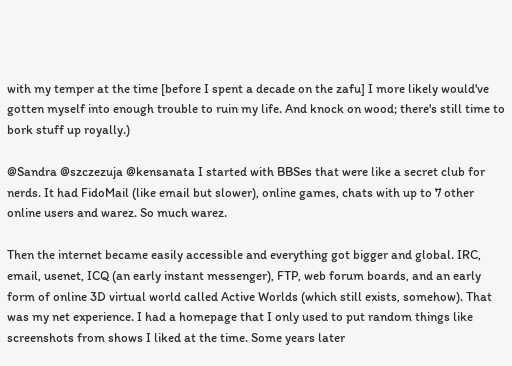with my temper at the time [before I spent a decade on the zafu] I more likely would've gotten myself into enough trouble to ruin my life. And knock on wood; there's still time to bork stuff up royally.)

@Sandra @szczezuja @kensanata I started with BBSes that were like a secret club for nerds. It had FidoMail (like email but slower), online games, chats with up to 7 other online users and warez. So much warez.

Then the internet became easily accessible and everything got bigger and global. IRC, email, usenet, ICQ (an early instant messenger), FTP, web forum boards, and an early form of online 3D virtual world called Active Worlds (which still exists, somehow). That was my net experience. I had a homepage that I only used to put random things like screenshots from shows I liked at the time. Some years later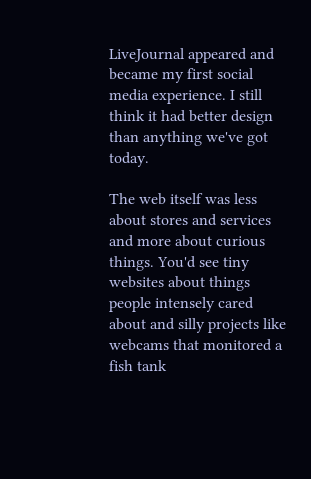LiveJournal appeared and became my first social media experience. I still think it had better design than anything we've got today.

The web itself was less about stores and services and more about curious things. You'd see tiny websites about things people intensely cared about and silly projects like webcams that monitored a fish tank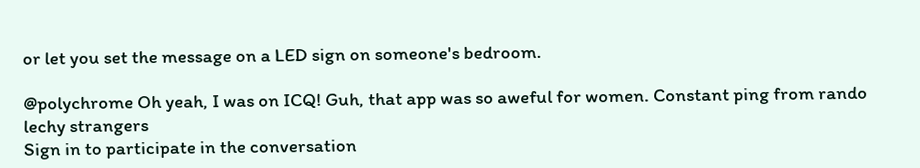or let you set the message on a LED sign on someone's bedroom.

@polychrome Oh yeah, I was on ICQ! Guh, that app was so aweful for women. Constant ping from rando lechy strangers
Sign in to participate in the conversation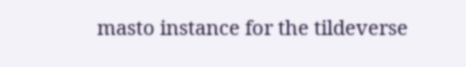masto instance for the tildeverse